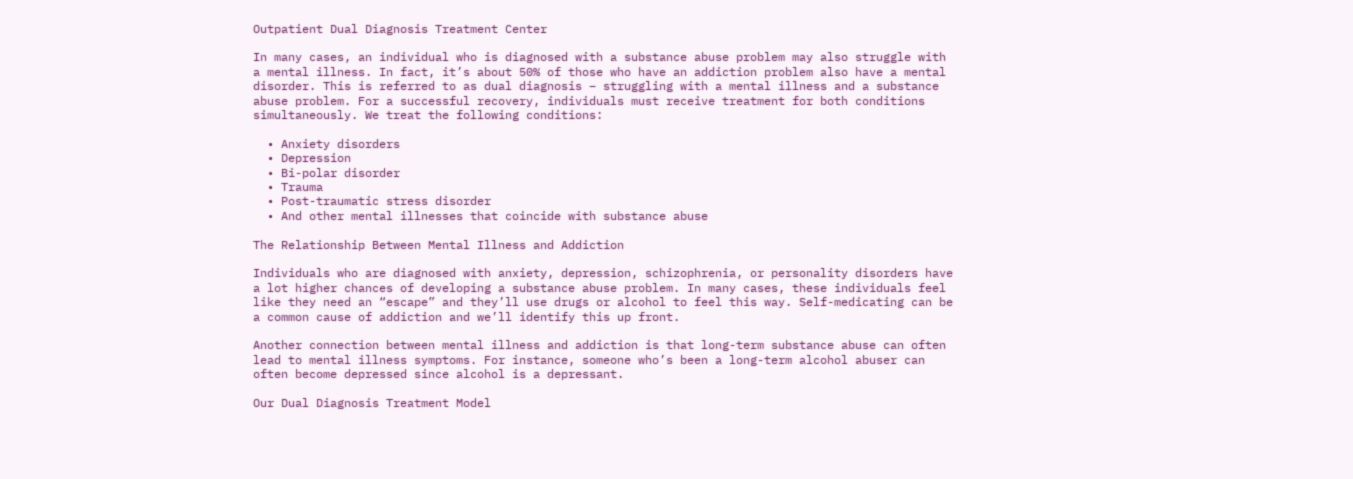Outpatient Dual Diagnosis Treatment Center

In many cases, an individual who is diagnosed with a substance abuse problem may also struggle with a mental illness. In fact, it’s about 50% of those who have an addiction problem also have a mental disorder. This is referred to as dual diagnosis – struggling with a mental illness and a substance abuse problem. For a successful recovery, individuals must receive treatment for both conditions simultaneously. We treat the following conditions:

  • Anxiety disorders
  • Depression
  • Bi-polar disorder
  • Trauma
  • Post-traumatic stress disorder
  • And other mental illnesses that coincide with substance abuse

The Relationship Between Mental Illness and Addiction

Individuals who are diagnosed with anxiety, depression, schizophrenia, or personality disorders have a lot higher chances of developing a substance abuse problem. In many cases, these individuals feel like they need an “escape” and they’ll use drugs or alcohol to feel this way. Self-medicating can be a common cause of addiction and we’ll identify this up front.

Another connection between mental illness and addiction is that long-term substance abuse can often lead to mental illness symptoms. For instance, someone who’s been a long-term alcohol abuser can often become depressed since alcohol is a depressant.

Our Dual Diagnosis Treatment Model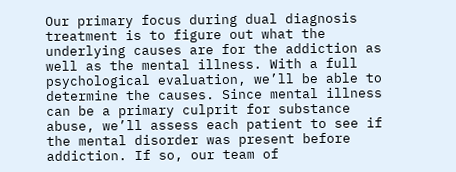Our primary focus during dual diagnosis treatment is to figure out what the underlying causes are for the addiction as well as the mental illness. With a full psychological evaluation, we’ll be able to determine the causes. Since mental illness can be a primary culprit for substance abuse, we’ll assess each patient to see if the mental disorder was present before addiction. If so, our team of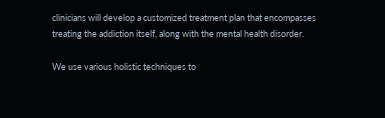clinicians will develop a customized treatment plan that encompasses treating the addiction itself, along with the mental health disorder.

We use various holistic techniques to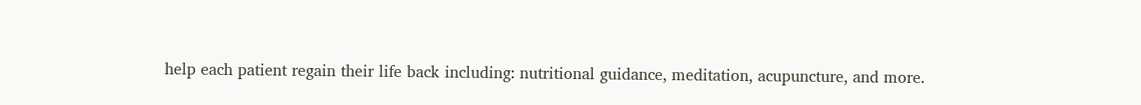help each patient regain their life back including: nutritional guidance, meditation, acupuncture, and more.